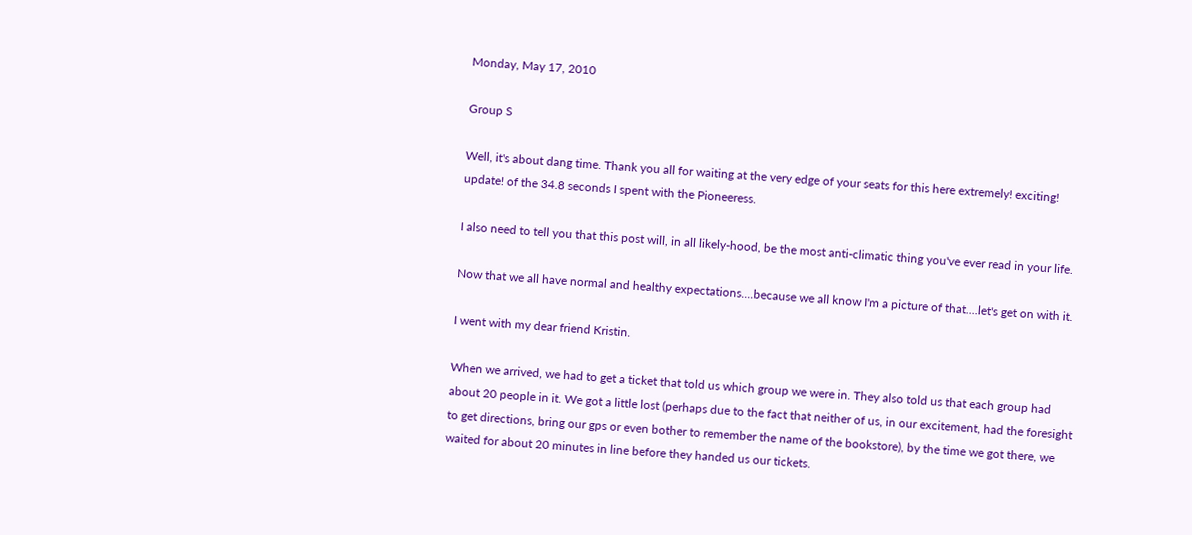Monday, May 17, 2010

Group S

Well, it's about dang time. Thank you all for waiting at the very edge of your seats for this here extremely! exciting! update! of the 34.8 seconds I spent with the Pioneeress.

I also need to tell you that this post will, in all likely-hood, be the most anti-climatic thing you've ever read in your life.

Now that we all have normal and healthy expectations....because we all know I'm a picture of that....let's get on with it.

I went with my dear friend Kristin.

When we arrived, we had to get a ticket that told us which group we were in. They also told us that each group had about 20 people in it. We got a little lost (perhaps due to the fact that neither of us, in our excitement, had the foresight to get directions, bring our gps or even bother to remember the name of the bookstore), by the time we got there, we waited for about 20 minutes in line before they handed us our tickets.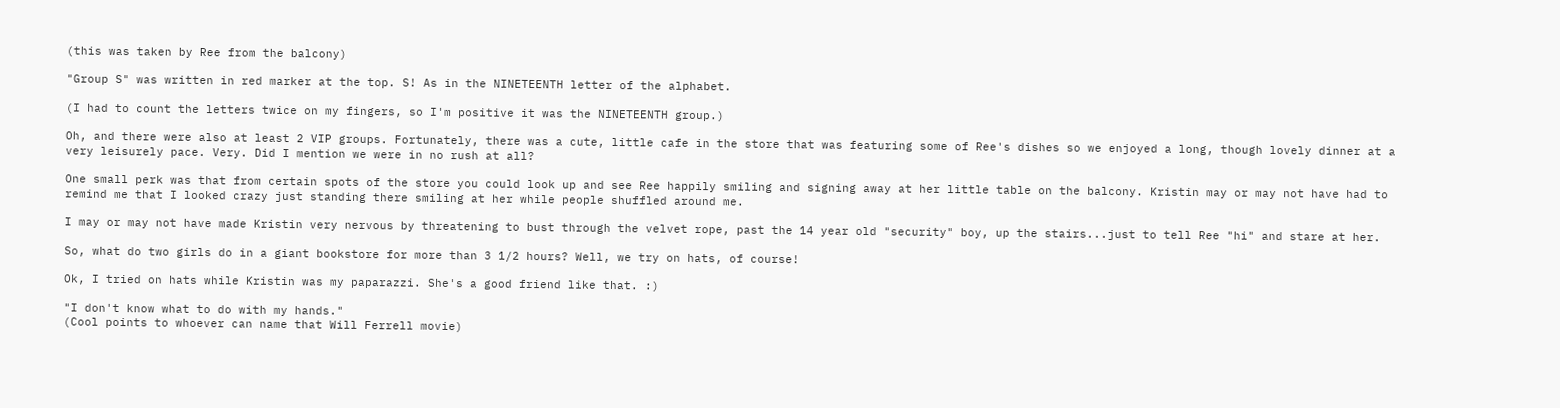(this was taken by Ree from the balcony)

"Group S" was written in red marker at the top. S! As in the NINETEENTH letter of the alphabet.

(I had to count the letters twice on my fingers, so I'm positive it was the NINETEENTH group.)

Oh, and there were also at least 2 VIP groups. Fortunately, there was a cute, little cafe in the store that was featuring some of Ree's dishes so we enjoyed a long, though lovely dinner at a very leisurely pace. Very. Did I mention we were in no rush at all?

One small perk was that from certain spots of the store you could look up and see Ree happily smiling and signing away at her little table on the balcony. Kristin may or may not have had to remind me that I looked crazy just standing there smiling at her while people shuffled around me.

I may or may not have made Kristin very nervous by threatening to bust through the velvet rope, past the 14 year old "security" boy, up the stairs...just to tell Ree "hi" and stare at her.

So, what do two girls do in a giant bookstore for more than 3 1/2 hours? Well, we try on hats, of course!

Ok, I tried on hats while Kristin was my paparazzi. She's a good friend like that. :)

"I don't know what to do with my hands."
(Cool points to whoever can name that Will Ferrell movie)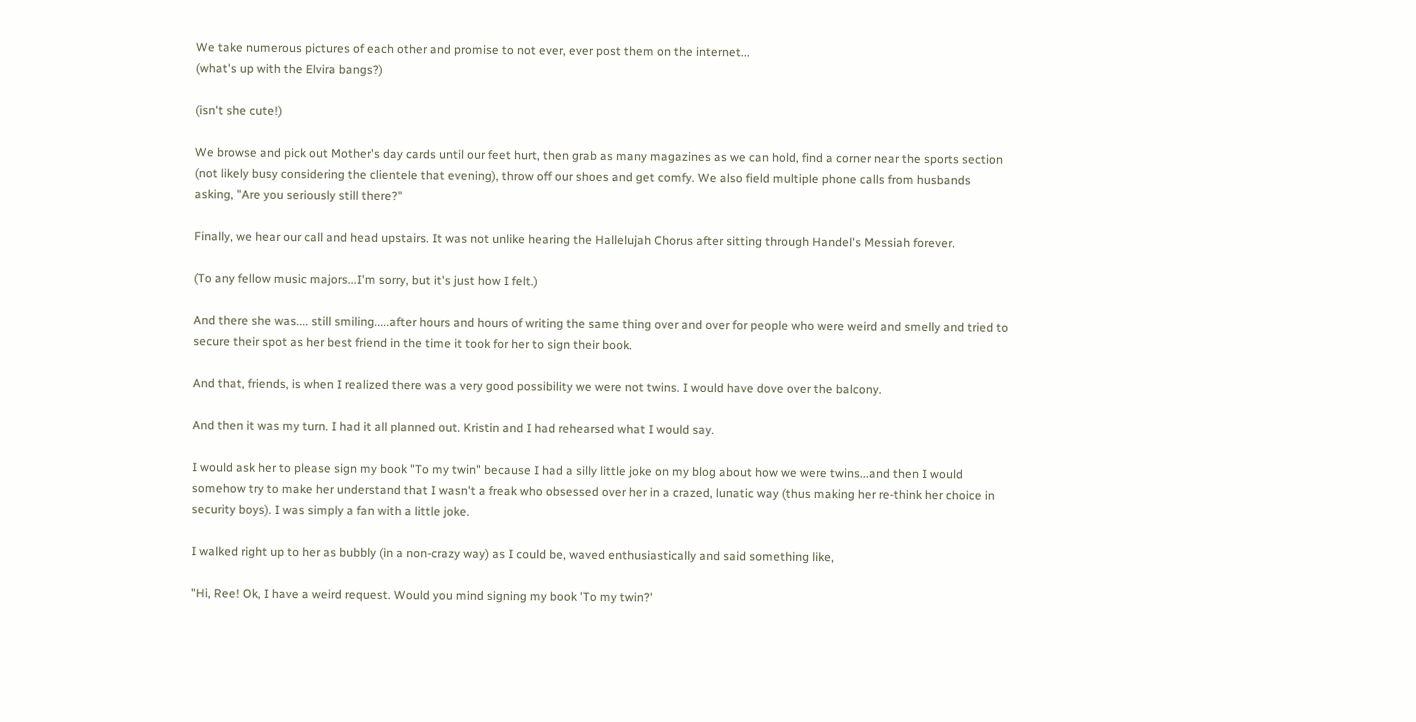We take numerous pictures of each other and promise to not ever, ever post them on the internet...
(what's up with the Elvira bangs?)

(isn't she cute!)

We browse and pick out Mother's day cards until our feet hurt, then grab as many magazines as we can hold, find a corner near the sports section (not likely busy considering the clientele that evening), throw off our shoes and get comfy. We also field multiple phone calls from husbands asking, "Are you seriously still there?"

Finally, we hear our call and head upstairs. It was not unlike hearing the Hallelujah Chorus after sitting through Handel's Messiah forever.

(To any fellow music majors...I'm sorry, but it's just how I felt.)

And there she was.... still smiling.....after hours and hours of writing the same thing over and over for people who were weird and smelly and tried to secure their spot as her best friend in the time it took for her to sign their book.

And that, friends, is when I realized there was a very good possibility we were not twins. I would have dove over the balcony.

And then it was my turn. I had it all planned out. Kristin and I had rehearsed what I would say.

I would ask her to please sign my book "To my twin" because I had a silly little joke on my blog about how we were twins...and then I would somehow try to make her understand that I wasn't a freak who obsessed over her in a crazed, lunatic way (thus making her re-think her choice in security boys). I was simply a fan with a little joke.

I walked right up to her as bubbly (in a non-crazy way) as I could be, waved enthusiastically and said something like,

"Hi, Ree! Ok, I have a weird request. Would you mind signing my book 'To my twin?'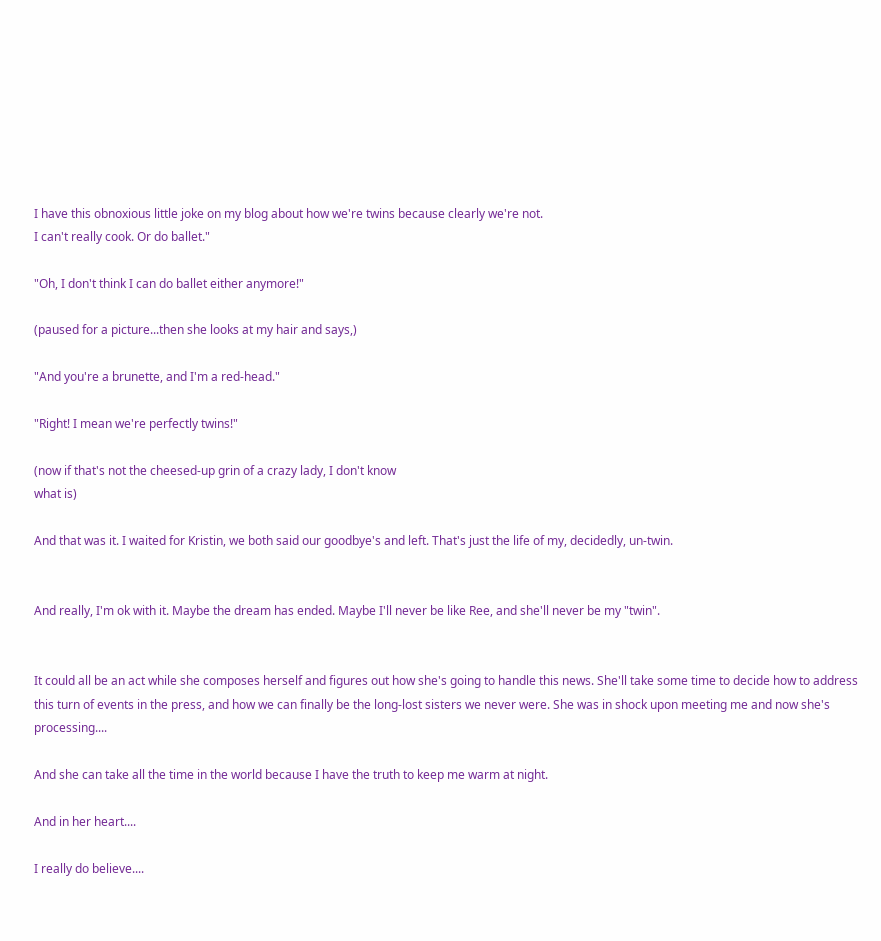I have this obnoxious little joke on my blog about how we're twins because clearly we're not.
I can't really cook. Or do ballet."

"Oh, I don't think I can do ballet either anymore!"

(paused for a picture...then she looks at my hair and says,)

"And you're a brunette, and I'm a red-head."

"Right! I mean we're perfectly twins!"

(now if that's not the cheesed-up grin of a crazy lady, I don't know
what is)

And that was it. I waited for Kristin, we both said our goodbye's and left. That's just the life of my, decidedly, un-twin.


And really, I'm ok with it. Maybe the dream has ended. Maybe I'll never be like Ree, and she'll never be my "twin".


It could all be an act while she composes herself and figures out how she's going to handle this news. She'll take some time to decide how to address this turn of events in the press, and how we can finally be the long-lost sisters we never were. She was in shock upon meeting me and now she's processing....

And she can take all the time in the world because I have the truth to keep me warm at night.

And in her heart....

I really do believe....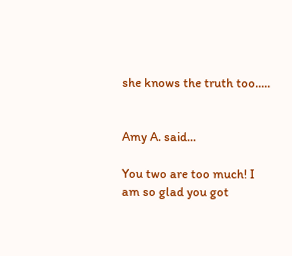she knows the truth too.....


Amy A. said...

You two are too much! I am so glad you got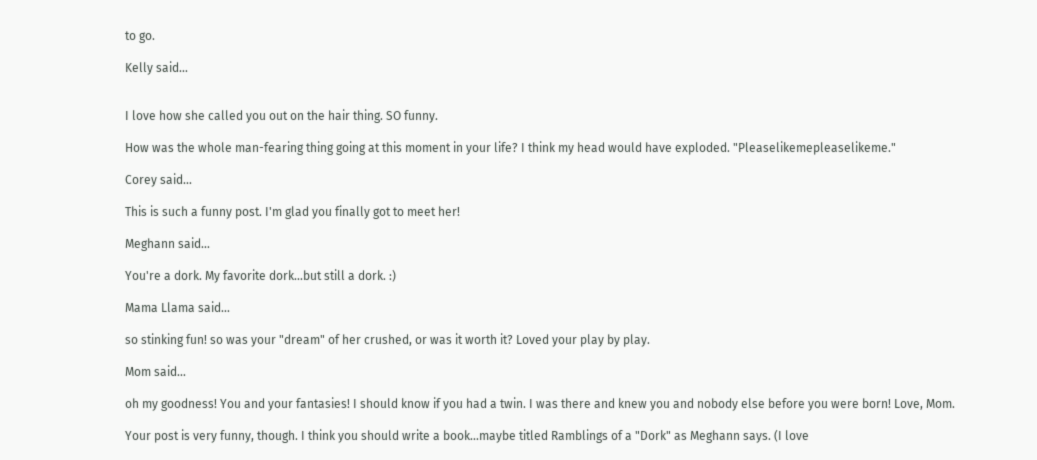to go.

Kelly said...


I love how she called you out on the hair thing. SO funny.

How was the whole man-fearing thing going at this moment in your life? I think my head would have exploded. "Pleaselikemepleaselikeme."

Corey said...

This is such a funny post. I'm glad you finally got to meet her!

Meghann said...

You're a dork. My favorite dork...but still a dork. :)

Mama Llama said...

so stinking fun! so was your "dream" of her crushed, or was it worth it? Loved your play by play.

Mom said...

oh my goodness! You and your fantasies! I should know if you had a twin. I was there and knew you and nobody else before you were born! Love, Mom.

Your post is very funny, though. I think you should write a book...maybe titled Ramblings of a "Dork" as Meghann says. (I love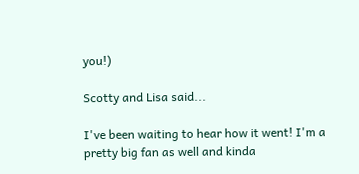you!)

Scotty and Lisa said...

I've been waiting to hear how it went! I'm a pretty big fan as well and kinda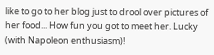like to go to her blog just to drool over pictures of her food... How fun you got to meet her. Lucky (with Napoleon enthusiasm)!